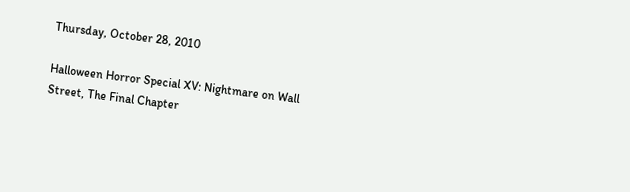Thursday, October 28, 2010

Halloween Horror Special XV: Nightmare on Wall Street, The Final Chapter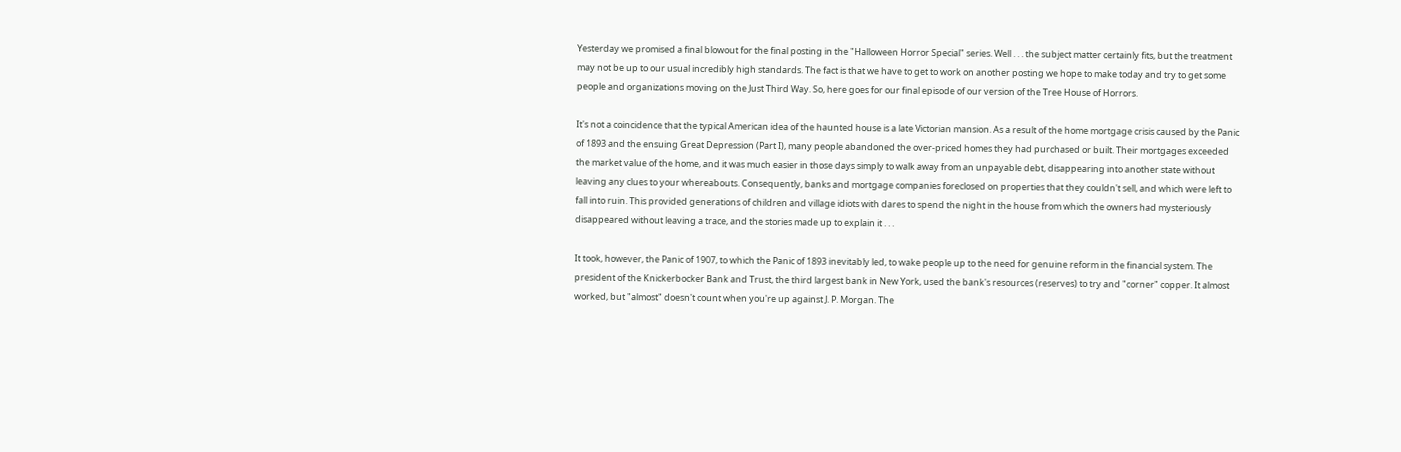Yesterday we promised a final blowout for the final posting in the "Halloween Horror Special" series. Well . . . the subject matter certainly fits, but the treatment may not be up to our usual incredibly high standards. The fact is that we have to get to work on another posting we hope to make today and try to get some people and organizations moving on the Just Third Way. So, here goes for our final episode of our version of the Tree House of Horrors.

It's not a coincidence that the typical American idea of the haunted house is a late Victorian mansion. As a result of the home mortgage crisis caused by the Panic of 1893 and the ensuing Great Depression (Part I), many people abandoned the over-priced homes they had purchased or built. Their mortgages exceeded the market value of the home, and it was much easier in those days simply to walk away from an unpayable debt, disappearing into another state without leaving any clues to your whereabouts. Consequently, banks and mortgage companies foreclosed on properties that they couldn't sell, and which were left to fall into ruin. This provided generations of children and village idiots with dares to spend the night in the house from which the owners had mysteriously disappeared without leaving a trace, and the stories made up to explain it . . .

It took, however, the Panic of 1907, to which the Panic of 1893 inevitably led, to wake people up to the need for genuine reform in the financial system. The president of the Knickerbocker Bank and Trust, the third largest bank in New York, used the bank's resources (reserves) to try and "corner" copper. It almost worked, but "almost" doesn't count when you're up against J. P. Morgan. The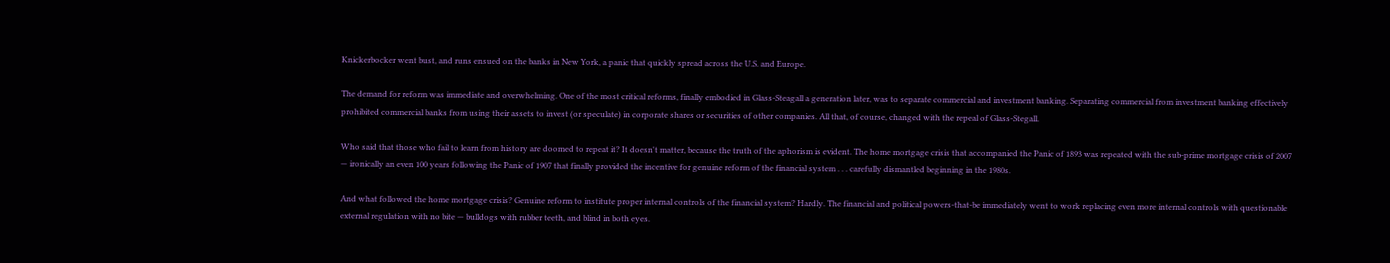Knickerbocker went bust, and runs ensued on the banks in New York, a panic that quickly spread across the U.S. and Europe.

The demand for reform was immediate and overwhelming. One of the most critical reforms, finally embodied in Glass-Steagall a generation later, was to separate commercial and investment banking. Separating commercial from investment banking effectively prohibited commercial banks from using their assets to invest (or speculate) in corporate shares or securities of other companies. All that, of course, changed with the repeal of Glass-Stegall.

Who said that those who fail to learn from history are doomed to repeat it? It doesn't matter, because the truth of the aphorism is evident. The home mortgage crisis that accompanied the Panic of 1893 was repeated with the sub-prime mortgage crisis of 2007 — ironically an even 100 years following the Panic of 1907 that finally provided the incentive for genuine reform of the financial system . . . carefully dismantled beginning in the 1980s.

And what followed the home mortgage crisis? Genuine reform to institute proper internal controls of the financial system? Hardly. The financial and political powers-that-be immediately went to work replacing even more internal controls with questionable external regulation with no bite — bulldogs with rubber teeth, and blind in both eyes.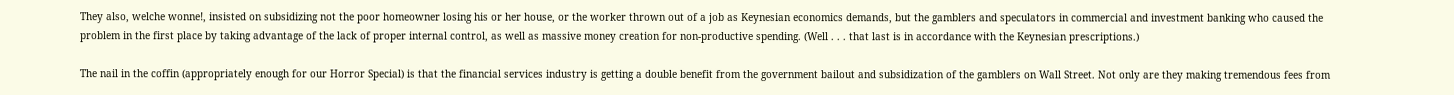They also, welche wonne!, insisted on subsidizing not the poor homeowner losing his or her house, or the worker thrown out of a job as Keynesian economics demands, but the gamblers and speculators in commercial and investment banking who caused the problem in the first place by taking advantage of the lack of proper internal control, as well as massive money creation for non-productive spending. (Well . . . that last is in accordance with the Keynesian prescriptions.)

The nail in the coffin (appropriately enough for our Horror Special) is that the financial services industry is getting a double benefit from the government bailout and subsidization of the gamblers on Wall Street. Not only are they making tremendous fees from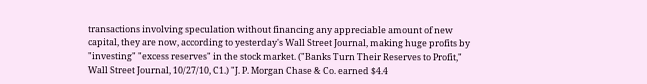transactions involving speculation without financing any appreciable amount of new capital, they are now, according to yesterday's Wall Street Journal, making huge profits by "investing" "excess reserves" in the stock market. ("Banks Turn Their Reserves to Profit," Wall Street Journal, 10/27/10, C1.) "J. P. Morgan Chase & Co. earned $4.4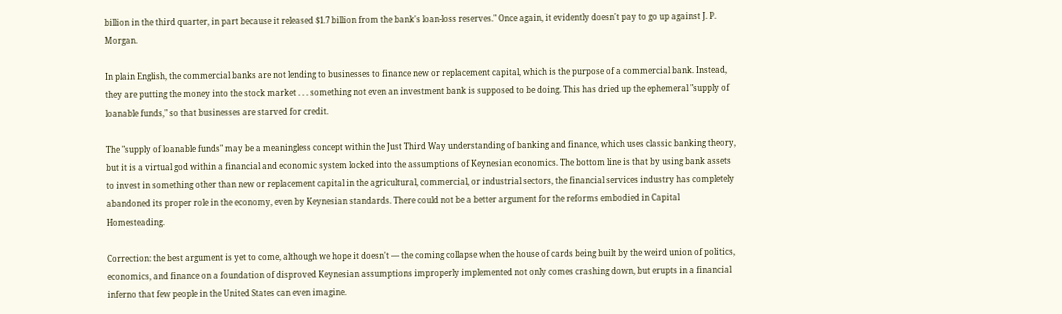billion in the third quarter, in part because it released $1.7 billion from the bank's loan-loss reserves." Once again, it evidently doesn't pay to go up against J. P. Morgan.

In plain English, the commercial banks are not lending to businesses to finance new or replacement capital, which is the purpose of a commercial bank. Instead, they are putting the money into the stock market . . . something not even an investment bank is supposed to be doing. This has dried up the ephemeral "supply of loanable funds," so that businesses are starved for credit.

The "supply of loanable funds" may be a meaningless concept within the Just Third Way understanding of banking and finance, which uses classic banking theory, but it is a virtual god within a financial and economic system locked into the assumptions of Keynesian economics. The bottom line is that by using bank assets to invest in something other than new or replacement capital in the agricultural, commercial, or industrial sectors, the financial services industry has completely abandoned its proper role in the economy, even by Keynesian standards. There could not be a better argument for the reforms embodied in Capital Homesteading.

Correction: the best argument is yet to come, although we hope it doesn't — the coming collapse when the house of cards being built by the weird union of politics, economics, and finance on a foundation of disproved Keynesian assumptions improperly implemented not only comes crashing down, but erupts in a financial inferno that few people in the United States can even imagine.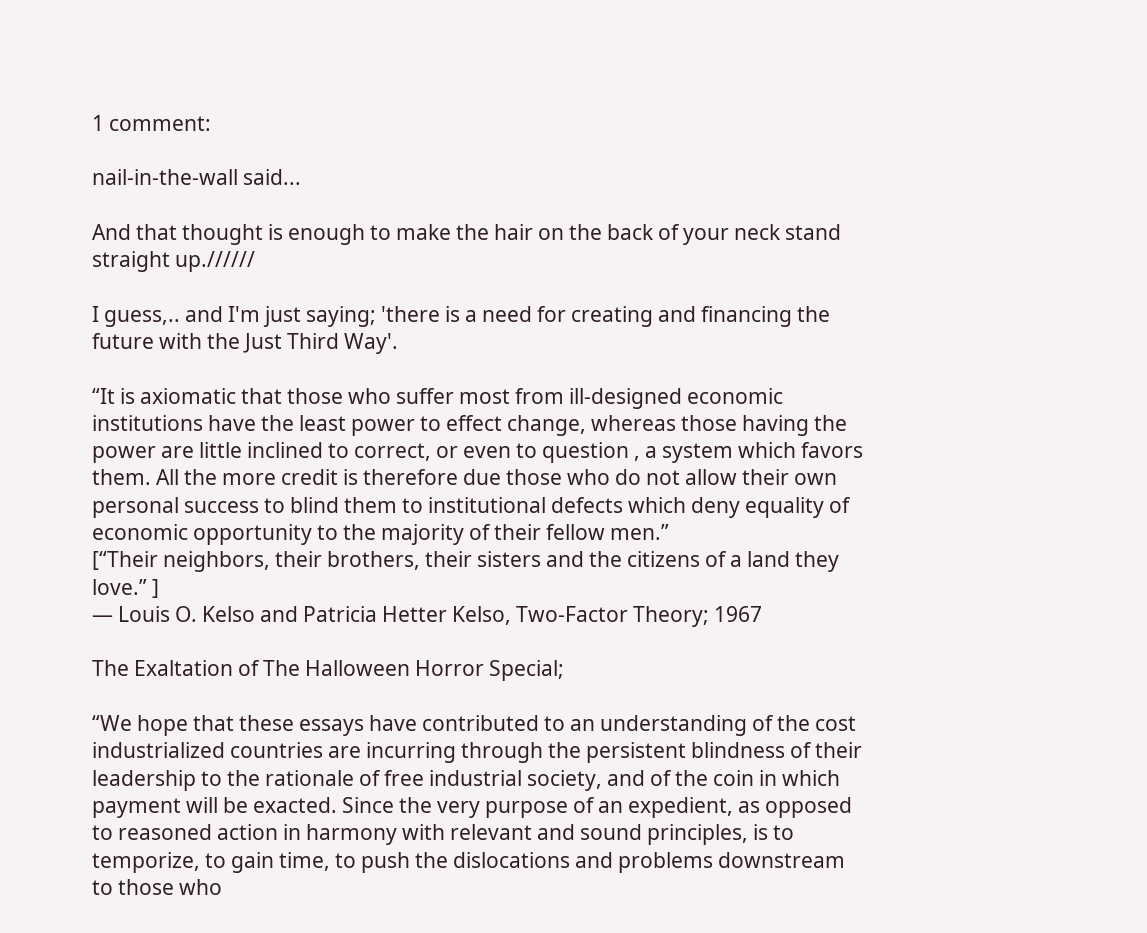1 comment:

nail-in-the-wall said...

And that thought is enough to make the hair on the back of your neck stand straight up.//////

I guess,.. and I'm just saying; 'there is a need for creating and financing the future with the Just Third Way'.

“It is axiomatic that those who suffer most from ill-designed economic institutions have the least power to effect change, whereas those having the power are little inclined to correct, or even to question , a system which favors them. All the more credit is therefore due those who do not allow their own personal success to blind them to institutional defects which deny equality of economic opportunity to the majority of their fellow men.”
[“Their neighbors, their brothers, their sisters and the citizens of a land they love.” ]
— Louis O. Kelso and Patricia Hetter Kelso, Two-Factor Theory; 1967

The Exaltation of The Halloween Horror Special;

“We hope that these essays have contributed to an understanding of the cost industrialized countries are incurring through the persistent blindness of their leadership to the rationale of free industrial society, and of the coin in which payment will be exacted. Since the very purpose of an expedient, as opposed to reasoned action in harmony with relevant and sound principles, is to temporize, to gain time, to push the dislocations and problems downstream to those who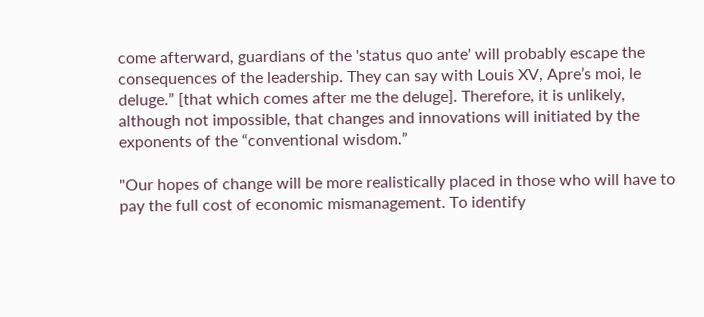come afterward, guardians of the 'status quo ante' will probably escape the consequences of the leadership. They can say with Louis XV, Apre’s moi, le deluge.” [that which comes after me the deluge]. Therefore, it is unlikely, although not impossible, that changes and innovations will initiated by the exponents of the “conventional wisdom.”

"Our hopes of change will be more realistically placed in those who will have to pay the full cost of economic mismanagement. To identify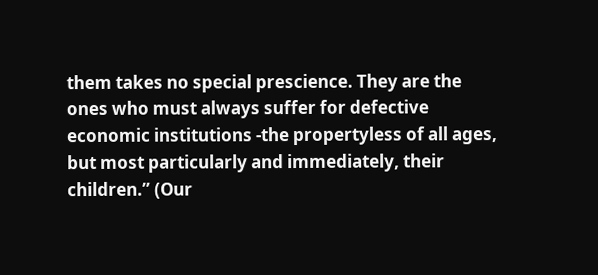them takes no special prescience. They are the ones who must always suffer for defective economic institutions -the propertyless of all ages, but most particularly and immediately, their children.” (Our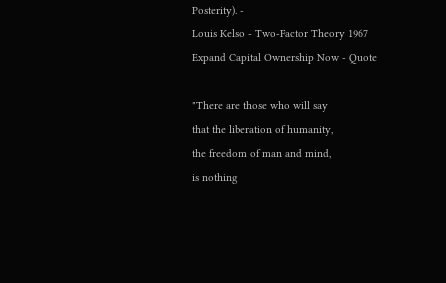Posterity). -
Louis Kelso - Two-Factor Theory 1967
Expand Capital Ownership Now - Quote

"There are those who will say
that the liberation of humanity,
the freedom of man and mind,
is nothing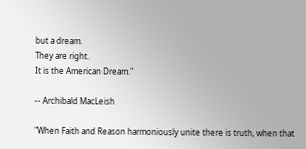but a dream.
They are right.
It is the American Dream."

-- Archibald MacLeish

"When Faith and Reason harmoniously unite there is truth, when that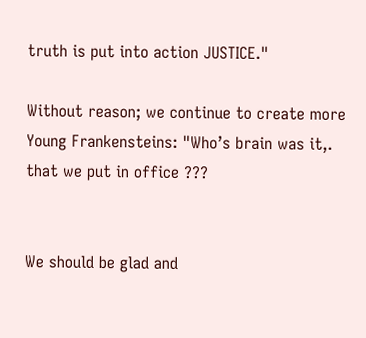truth is put into action JUSTICE."

Without reason; we continue to create more Young Frankensteins: "Who’s brain was it,. that we put in office ???


We should be glad and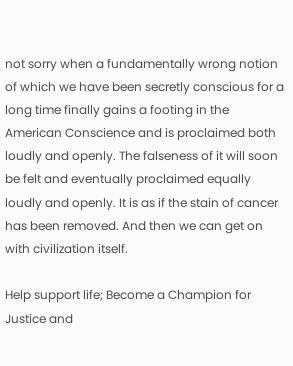not sorry when a fundamentally wrong notion of which we have been secretly conscious for a long time finally gains a footing in the American Conscience and is proclaimed both loudly and openly. The falseness of it will soon be felt and eventually proclaimed equally loudly and openly. It is as if the stain of cancer has been removed. And then we can get on with civilization itself.

Help support life; Become a Champion for Justice and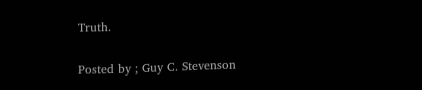Truth.

Posted by ; Guy C. Stevenson